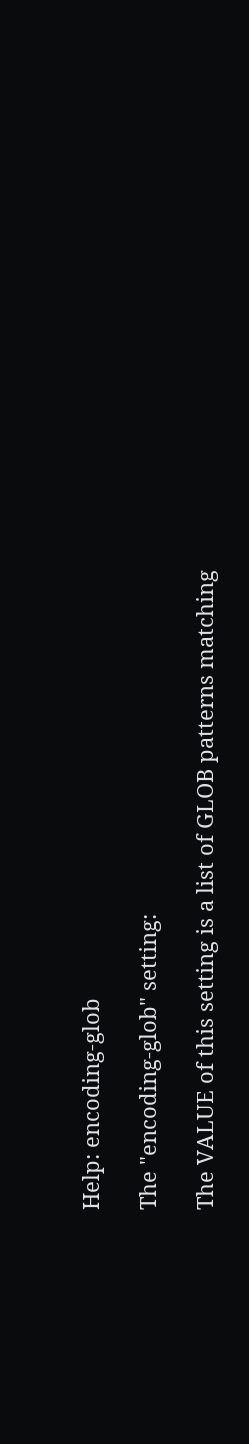Help: encoding-glob

The "encoding-glob" setting:

The VALUE of this setting is a list of GLOB patterns matching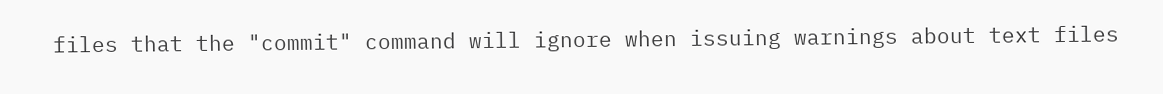files that the "commit" command will ignore when issuing warnings about text files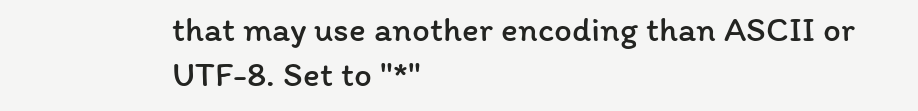that may use another encoding than ASCII or UTF-8. Set to "*"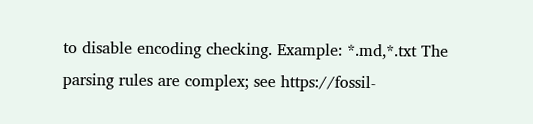to disable encoding checking. Example: *.md,*.txt The parsing rules are complex; see https://fossil-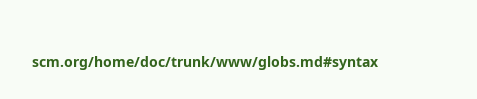scm.org/home/doc/trunk/www/globs.md#syntax